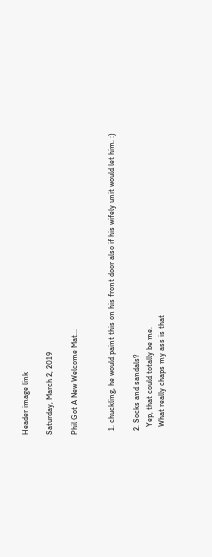Header image link

Saturday, March 2, 2019

Phil Got A New Welcome Mat...


  1. chuckling, he would paint this on his front door also if his wifely unit would let him. :)

  2. Socks and sandals?
    Yep, that could totally be me.
    What really chaps my ass is that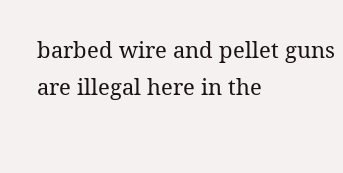barbed wire and pellet guns are illegal here in the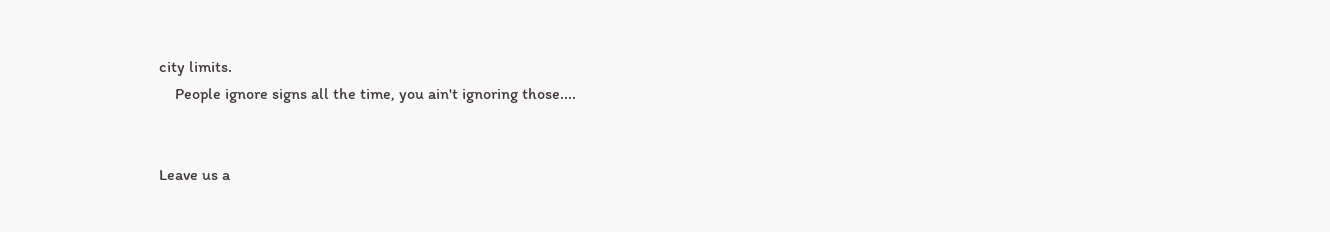city limits.
    People ignore signs all the time, you ain't ignoring those....


Leave us a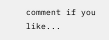comment if you like...